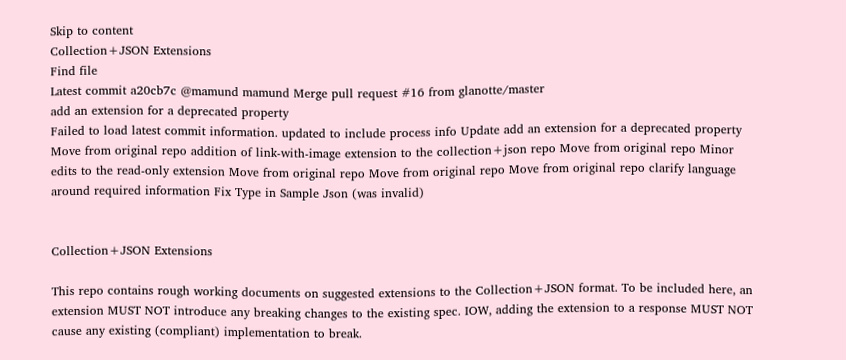Skip to content
Collection+JSON Extensions
Find file
Latest commit a20cb7c @mamund mamund Merge pull request #16 from glanotte/master
add an extension for a deprecated property
Failed to load latest commit information. updated to include process info Update add an extension for a deprecated property Move from original repo addition of link-with-image extension to the collection+json repo Move from original repo Minor edits to the read-only extension Move from original repo Move from original repo Move from original repo clarify language around required information Fix Type in Sample Json (was invalid)


Collection+JSON Extensions

This repo contains rough working documents on suggested extensions to the Collection+JSON format. To be included here, an extension MUST NOT introduce any breaking changes to the existing spec. IOW, adding the extension to a response MUST NOT cause any existing (compliant) implementation to break.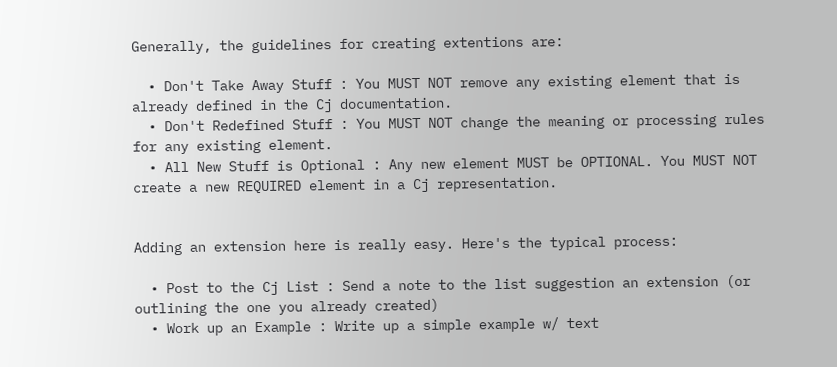Generally, the guidelines for creating extentions are:

  • Don't Take Away Stuff : You MUST NOT remove any existing element that is already defined in the Cj documentation.
  • Don't Redefined Stuff : You MUST NOT change the meaning or processing rules for any existing element.
  • All New Stuff is Optional : Any new element MUST be OPTIONAL. You MUST NOT create a new REQUIRED element in a Cj representation.


Adding an extension here is really easy. Here's the typical process:

  • Post to the Cj List : Send a note to the list suggestion an extension (or outlining the one you already created)
  • Work up an Example : Write up a simple example w/ text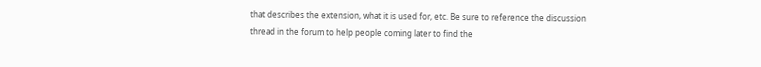that describes the extension, what it is used for, etc. Be sure to reference the discussion thread in the forum to help people coming later to find the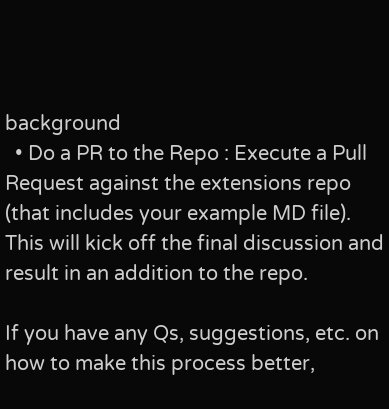background
  • Do a PR to the Repo : Execute a Pull Request against the extensions repo (that includes your example MD file). This will kick off the final discussion and result in an addition to the repo.

If you have any Qs, suggestions, etc. on how to make this process better,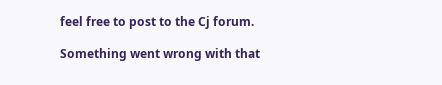feel free to post to the Cj forum.

Something went wrong with that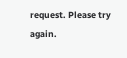request. Please try again.